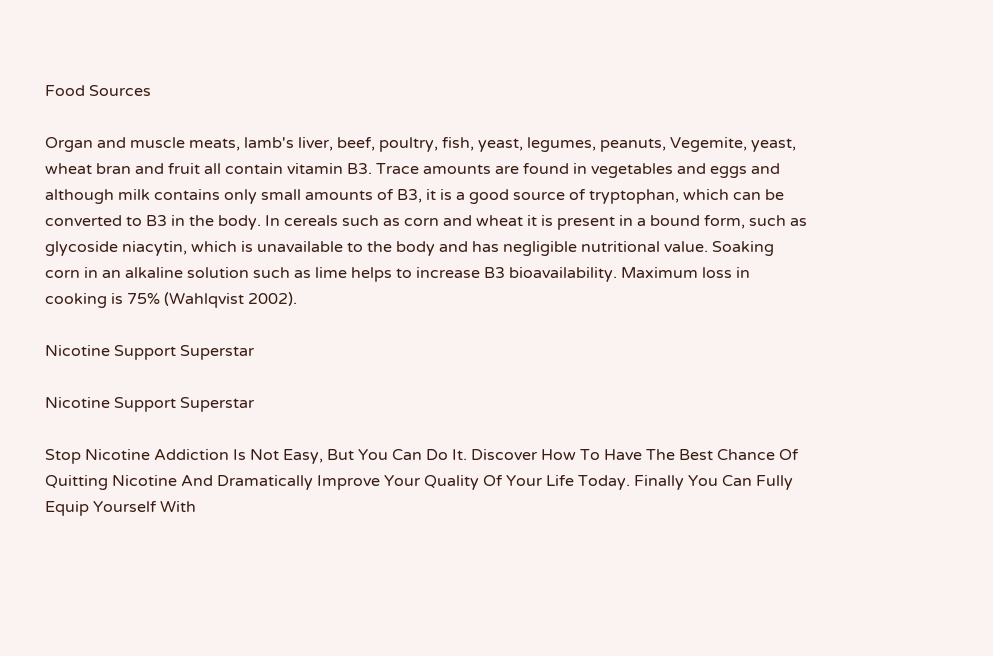Food Sources

Organ and muscle meats, lamb's liver, beef, poultry, fish, yeast, legumes, peanuts, Vegemite, yeast, wheat bran and fruit all contain vitamin B3. Trace amounts are found in vegetables and eggs and although milk contains only small amounts of B3, it is a good source of tryptophan, which can be converted to B3 in the body. In cereals such as corn and wheat it is present in a bound form, such as glycoside niacytin, which is unavailable to the body and has negligible nutritional value. Soaking corn in an alkaline solution such as lime helps to increase B3 bioavailability. Maximum loss in cooking is 75% (Wahlqvist 2002).

Nicotine Support Superstar

Nicotine Support Superstar

Stop Nicotine Addiction Is Not Easy, But You Can Do It. Discover How To Have The Best Chance Of Quitting Nicotine And Dramatically Improve Your Quality Of Your Life Today. Finally You Can Fully Equip Yourself With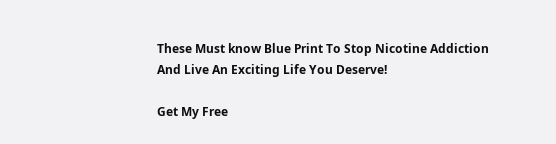These Must know Blue Print To Stop Nicotine Addiction And Live An Exciting Life You Deserve!

Get My Free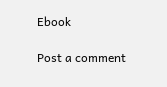Ebook

Post a comment